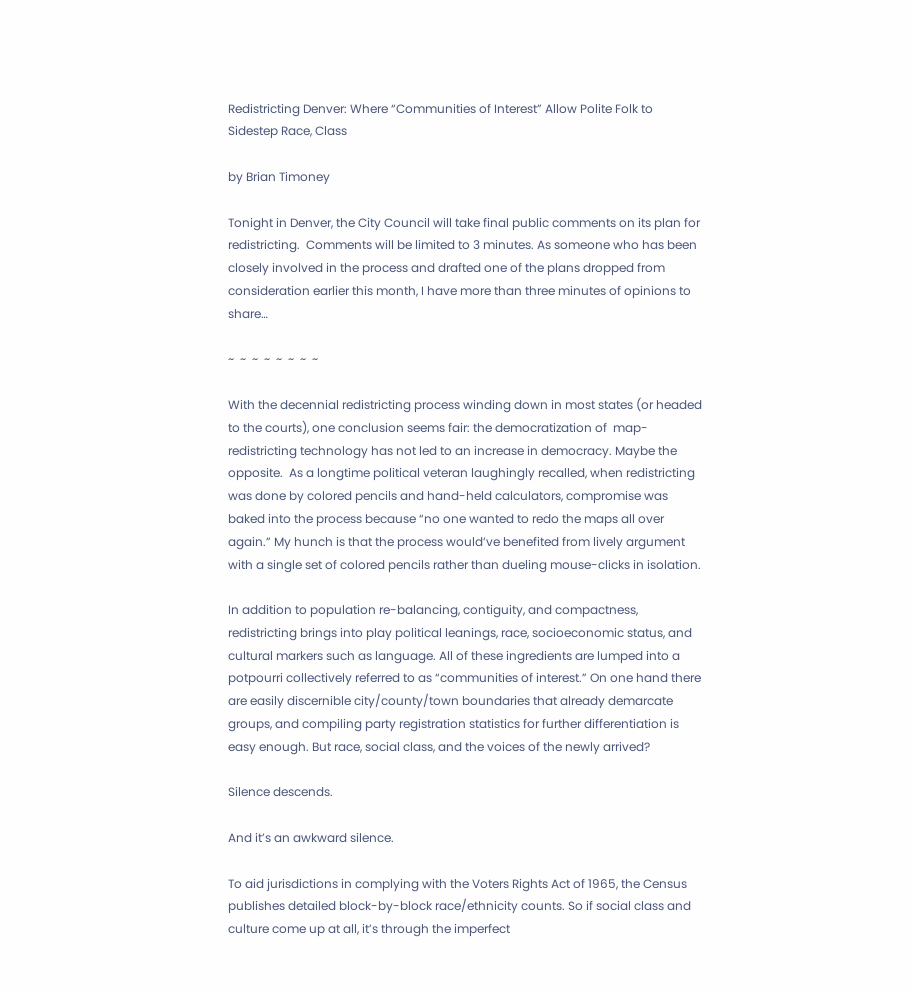Redistricting Denver: Where “Communities of Interest” Allow Polite Folk to Sidestep Race, Class

by Brian Timoney

Tonight in Denver, the City Council will take final public comments on its plan for redistricting.  Comments will be limited to 3 minutes. As someone who has been closely involved in the process and drafted one of the plans dropped from consideration earlier this month, I have more than three minutes of opinions to share…

~  ~  ~  ~  ~  ~  ~  ~

With the decennial redistricting process winding down in most states (or headed to the courts), one conclusion seems fair: the democratization of  map-redistricting technology has not led to an increase in democracy. Maybe the opposite.  As a longtime political veteran laughingly recalled, when redistricting was done by colored pencils and hand-held calculators, compromise was baked into the process because “no one wanted to redo the maps all over again.” My hunch is that the process would’ve benefited from lively argument with a single set of colored pencils rather than dueling mouse-clicks in isolation.

In addition to population re-balancing, contiguity, and compactness, redistricting brings into play political leanings, race, socioeconomic status, and cultural markers such as language. All of these ingredients are lumped into a potpourri collectively referred to as “communities of interest.” On one hand there are easily discernible city/county/town boundaries that already demarcate groups, and compiling party registration statistics for further differentiation is easy enough. But race, social class, and the voices of the newly arrived?

Silence descends.

And it’s an awkward silence.

To aid jurisdictions in complying with the Voters Rights Act of 1965, the Census publishes detailed block-by-block race/ethnicity counts. So if social class and culture come up at all, it’s through the imperfect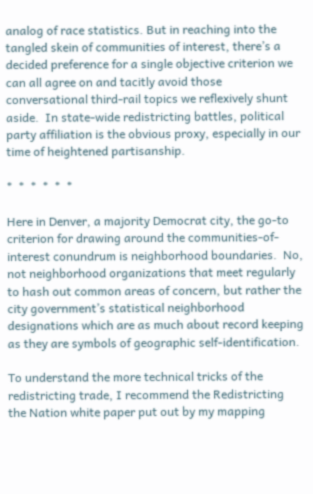analog of race statistics. But in reaching into the tangled skein of communities of interest, there’s a decided preference for a single objective criterion we can all agree on and tacitly avoid those conversational third-rail topics we reflexively shunt aside.  In state-wide redistricting battles, political party affiliation is the obvious proxy, especially in our time of heightened partisanship.

*  *  *  *  *  *

Here in Denver, a majority Democrat city, the go-to criterion for drawing around the communities-of-interest conundrum is neighborhood boundaries.  No, not neighborhood organizations that meet regularly to hash out common areas of concern, but rather the city government’s statistical neighborhood designations which are as much about record keeping as they are symbols of geographic self-identification.

To understand the more technical tricks of the redistricting trade, I recommend the Redistricting the Nation white paper put out by my mapping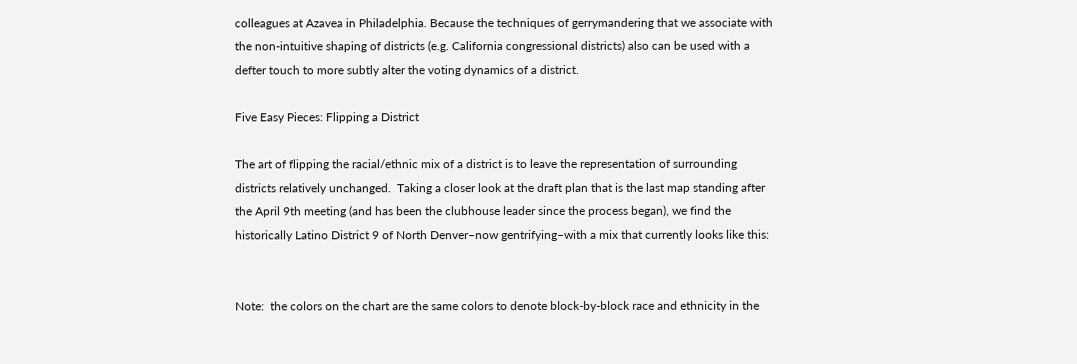colleagues at Azavea in Philadelphia. Because the techniques of gerrymandering that we associate with the non-intuitive shaping of districts (e.g. California congressional districts) also can be used with a defter touch to more subtly alter the voting dynamics of a district.

Five Easy Pieces: Flipping a District

The art of flipping the racial/ethnic mix of a district is to leave the representation of surrounding districts relatively unchanged.  Taking a closer look at the draft plan that is the last map standing after the April 9th meeting (and has been the clubhouse leader since the process began), we find the historically Latino District 9 of North Denver–now gentrifying–with a mix that currently looks like this:


Note:  the colors on the chart are the same colors to denote block-by-block race and ethnicity in the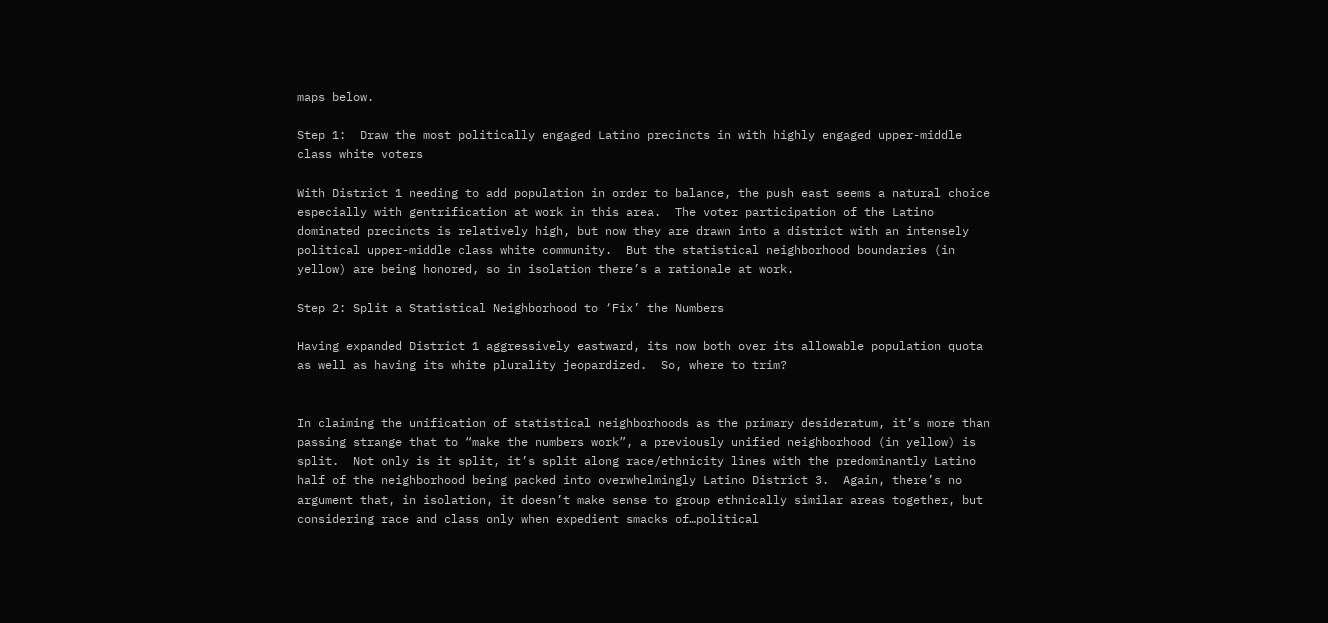maps below.

Step 1:  Draw the most politically engaged Latino precincts in with highly engaged upper-middle class white voters

With District 1 needing to add population in order to balance, the push east seems a natural choice especially with gentrification at work in this area.  The voter participation of the Latino dominated precincts is relatively high, but now they are drawn into a district with an intensely political upper-middle class white community.  But the statistical neighborhood boundaries (in yellow) are being honored, so in isolation there’s a rationale at work.

Step 2: Split a Statistical Neighborhood to ‘Fix’ the Numbers

Having expanded District 1 aggressively eastward, its now both over its allowable population quota as well as having its white plurality jeopardized.  So, where to trim?


In claiming the unification of statistical neighborhoods as the primary desideratum, it’s more than passing strange that to “make the numbers work”, a previously unified neighborhood (in yellow) is split.  Not only is it split, it’s split along race/ethnicity lines with the predominantly Latino half of the neighborhood being packed into overwhelmingly Latino District 3.  Again, there’s no argument that, in isolation, it doesn’t make sense to group ethnically similar areas together, but considering race and class only when expedient smacks of…political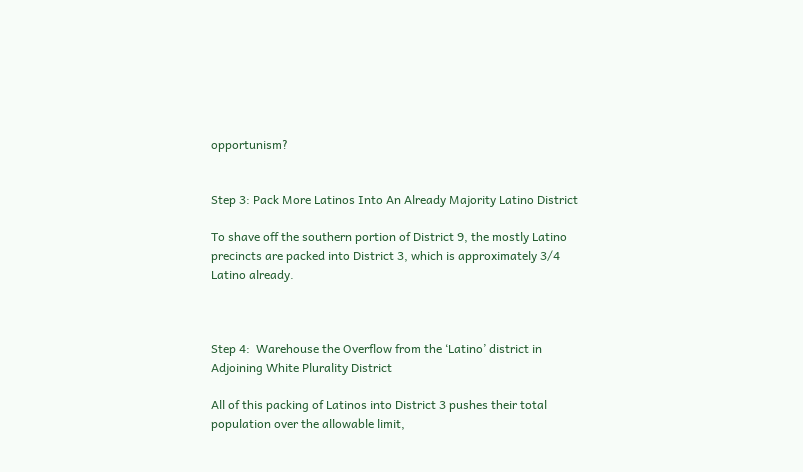opportunism?


Step 3: Pack More Latinos Into An Already Majority Latino District

To shave off the southern portion of District 9, the mostly Latino precincts are packed into District 3, which is approximately 3/4 Latino already.



Step 4:  Warehouse the Overflow from the ‘Latino’ district in Adjoining White Plurality District

All of this packing of Latinos into District 3 pushes their total population over the allowable limit,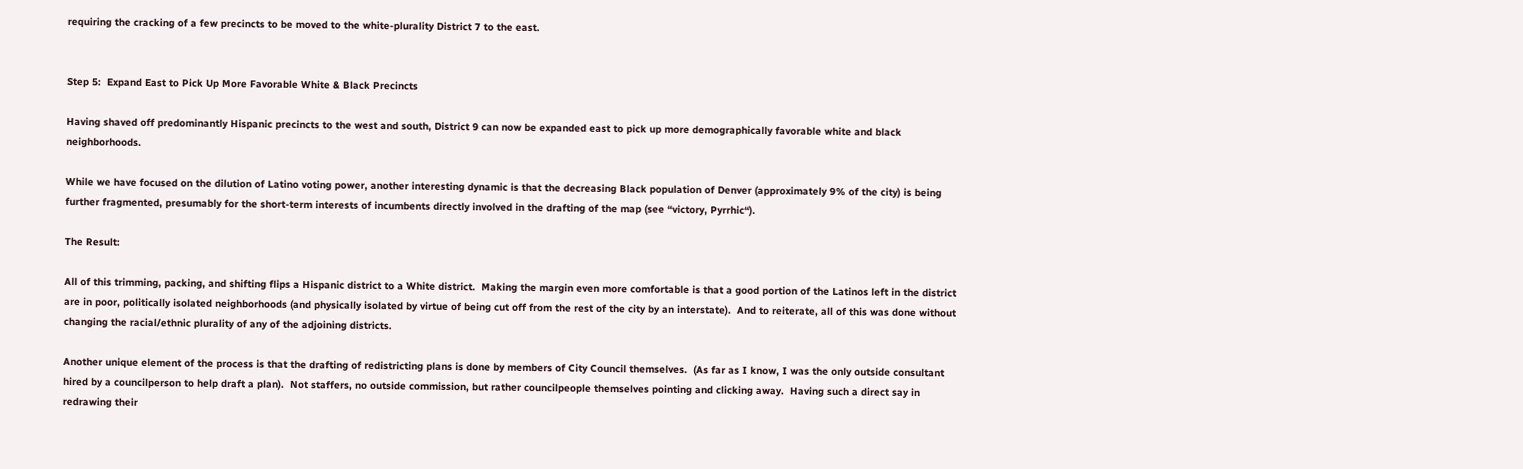requiring the cracking of a few precincts to be moved to the white-plurality District 7 to the east.


Step 5:  Expand East to Pick Up More Favorable White & Black Precincts

Having shaved off predominantly Hispanic precincts to the west and south, District 9 can now be expanded east to pick up more demographically favorable white and black neighborhoods.

While we have focused on the dilution of Latino voting power, another interesting dynamic is that the decreasing Black population of Denver (approximately 9% of the city) is being further fragmented, presumably for the short-term interests of incumbents directly involved in the drafting of the map (see “victory, Pyrrhic“).

The Result:

All of this trimming, packing, and shifting flips a Hispanic district to a White district.  Making the margin even more comfortable is that a good portion of the Latinos left in the district are in poor, politically isolated neighborhoods (and physically isolated by virtue of being cut off from the rest of the city by an interstate).  And to reiterate, all of this was done without changing the racial/ethnic plurality of any of the adjoining districts.

Another unique element of the process is that the drafting of redistricting plans is done by members of City Council themselves.  (As far as I know, I was the only outside consultant hired by a councilperson to help draft a plan).  Not staffers, no outside commission, but rather councilpeople themselves pointing and clicking away.  Having such a direct say in redrawing their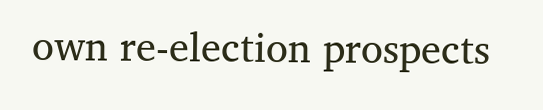own re-election prospects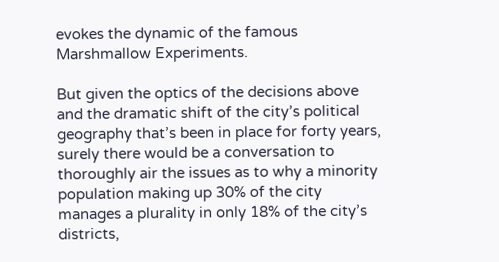evokes the dynamic of the famous Marshmallow Experiments.

But given the optics of the decisions above and the dramatic shift of the city’s political geography that’s been in place for forty years, surely there would be a conversation to thoroughly air the issues as to why a minority population making up 30% of the city manages a plurality in only 18% of the city’s districts,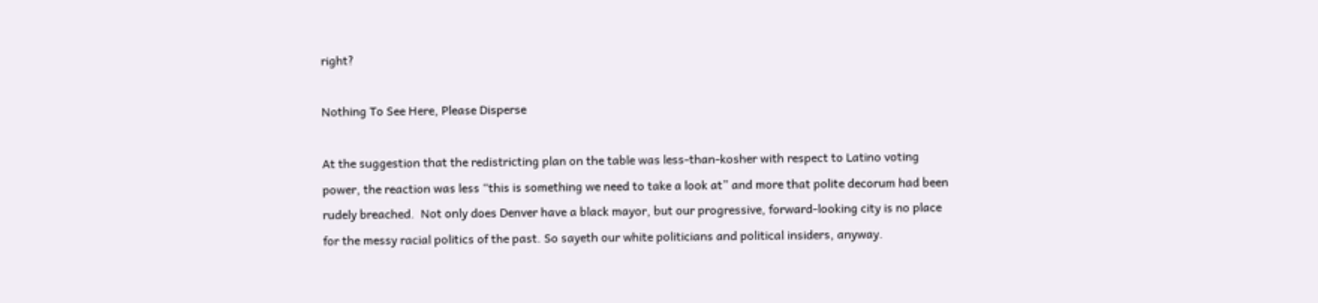right?

Nothing To See Here, Please Disperse

At the suggestion that the redistricting plan on the table was less-than-kosher with respect to Latino voting power, the reaction was less “this is something we need to take a look at” and more that polite decorum had been rudely breached.  Not only does Denver have a black mayor, but our progressive, forward-looking city is no place for the messy racial politics of the past. So sayeth our white politicians and political insiders, anyway.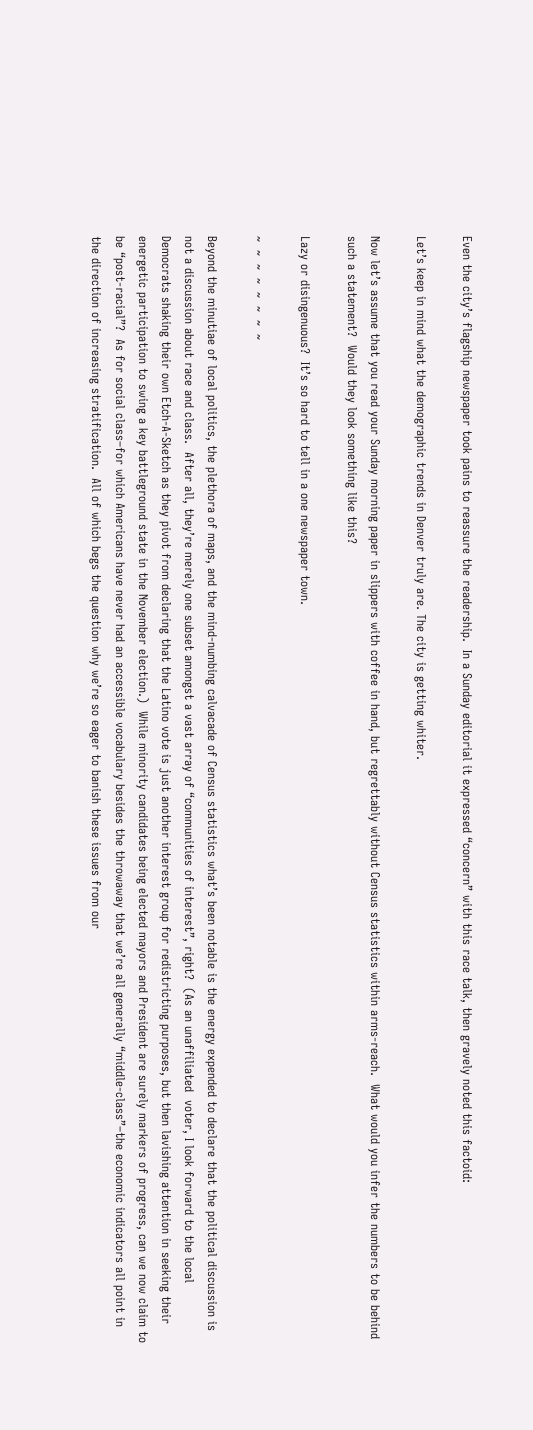Even the city’s flagship newspaper took pains to reassure the readership.  In a Sunday editorial it expressed “concern” with this race talk, then gravely noted this factoid:

Let’s keep in mind what the demographic trends in Denver truly are. The city is getting whiter.

Now let’s assume that you read your Sunday morning paper in slippers with coffee in hand, but regrettably without Census statistics within arms-reach.  What would you infer the numbers to be behind such a statement?  Would they look something like this?

Lazy or disingenuous?  It’s so hard to tell in a one newspaper town.

~  ~  ~  ~  ~  ~  ~  ~

Beyond the minutiae of local politics, the plethora of maps, and the mind-numbing calvacade of Census statistics what’s been notable is the energy expended to declare that the political discussion is not a discussion about race and class.  After all, they’re merely one subset amongst a vast array of “communities of interest”, right?  (As an unaffiliated  voter, I look forward to the local Democrats shaking their own Etch-A-Sketch as they pivot from declaring that the Latino vote is just another interest group for redistricting purposes, but then lavishing attention in seeking their energetic participation to swing a key battleground state in the November election.)  While minority candidates being elected mayors and President are surely markers of progress, can we now claim to be “post-racial”?  As for social class–for which Americans have never had an accessible vocabulary besides the throwaway that we’re all generally “middle-class”–the economic indicators all point in the direction of increasing stratification.  All of which begs the question why we’re so eager to banish these issues from our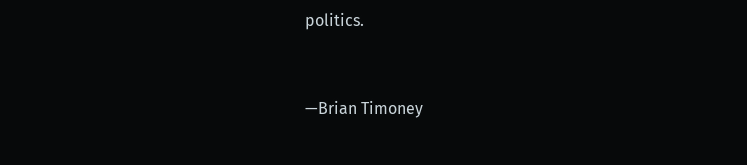politics.


—Brian Timoney